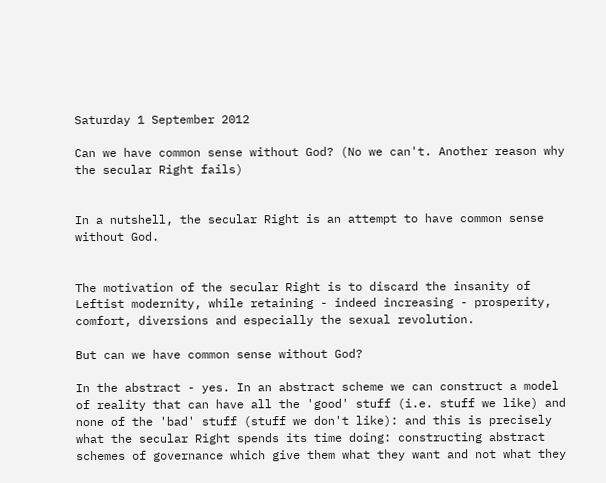Saturday 1 September 2012

Can we have common sense without God? (No we can't. Another reason why the secular Right fails)


In a nutshell, the secular Right is an attempt to have common sense without God.


The motivation of the secular Right is to discard the insanity of Leftist modernity, while retaining - indeed increasing - prosperity, comfort, diversions and especially the sexual revolution.

But can we have common sense without God?

In the abstract - yes. In an abstract scheme we can construct a model of reality that can have all the 'good' stuff (i.e. stuff we like) and none of the 'bad' stuff (stuff we don't like): and this is precisely what the secular Right spends its time doing: constructing abstract schemes of governance which give them what they want and not what they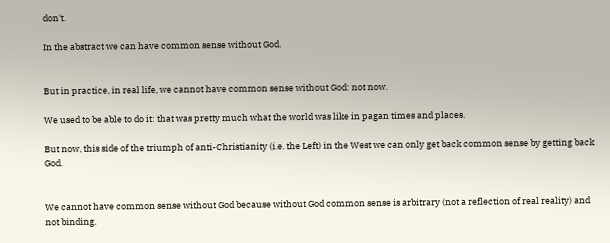don't.

In the abstract we can have common sense without God.


But in practice, in real life, we cannot have common sense without God: not now.

We used to be able to do it: that was pretty much what the world was like in pagan times and places.

But now, this side of the triumph of anti-Christianity (i.e. the Left) in the West we can only get back common sense by getting back God.


We cannot have common sense without God because without God common sense is arbitrary (not a reflection of real reality) and not binding.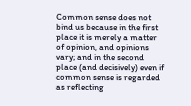Common sense does not bind us because in the first place it is merely a matter of opinion, and opinions vary; and in the second place (and decisively) even if common sense is regarded as reflecting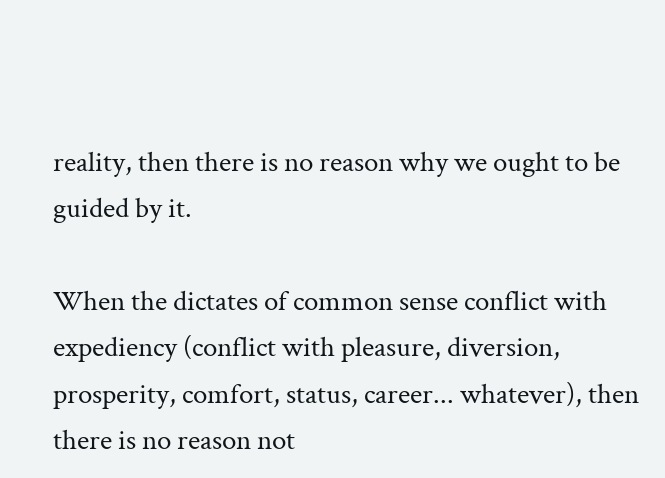reality, then there is no reason why we ought to be guided by it.

When the dictates of common sense conflict with expediency (conflict with pleasure, diversion, prosperity, comfort, status, career... whatever), then there is no reason not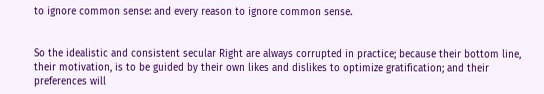to ignore common sense: and every reason to ignore common sense.


So the idealistic and consistent secular Right are always corrupted in practice; because their bottom line, their motivation, is to be guided by their own likes and dislikes to optimize gratification; and their preferences will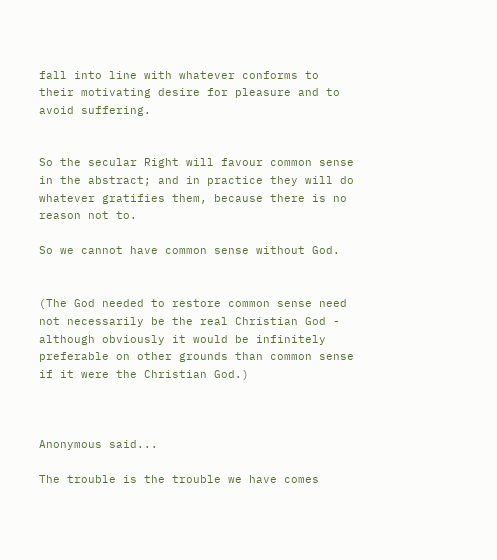fall into line with whatever conforms to their motivating desire for pleasure and to avoid suffering.


So the secular Right will favour common sense in the abstract; and in practice they will do whatever gratifies them, because there is no reason not to.

So we cannot have common sense without God.


(The God needed to restore common sense need not necessarily be the real Christian God - although obviously it would be infinitely preferable on other grounds than common sense if it were the Christian God.)



Anonymous said...

The trouble is the trouble we have comes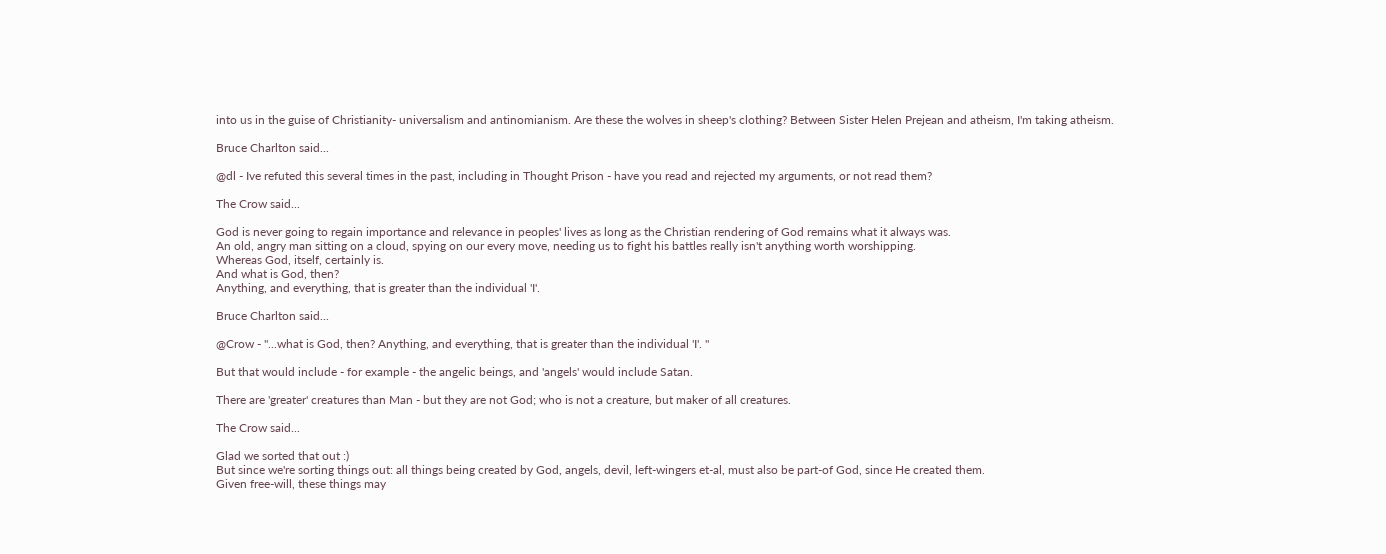into us in the guise of Christianity- universalism and antinomianism. Are these the wolves in sheep's clothing? Between Sister Helen Prejean and atheism, I'm taking atheism.

Bruce Charlton said...

@dl - Ive refuted this several times in the past, including in Thought Prison - have you read and rejected my arguments, or not read them?

The Crow said...

God is never going to regain importance and relevance in peoples' lives as long as the Christian rendering of God remains what it always was.
An old, angry man sitting on a cloud, spying on our every move, needing us to fight his battles really isn't anything worth worshipping.
Whereas God, itself, certainly is.
And what is God, then?
Anything, and everything, that is greater than the individual 'I'.

Bruce Charlton said...

@Crow - "...what is God, then? Anything, and everything, that is greater than the individual 'I'. "

But that would include - for example - the angelic beings, and 'angels' would include Satan.

There are 'greater' creatures than Man - but they are not God; who is not a creature, but maker of all creatures.

The Crow said...

Glad we sorted that out :)
But since we're sorting things out: all things being created by God, angels, devil, left-wingers et-al, must also be part-of God, since He created them.
Given free-will, these things may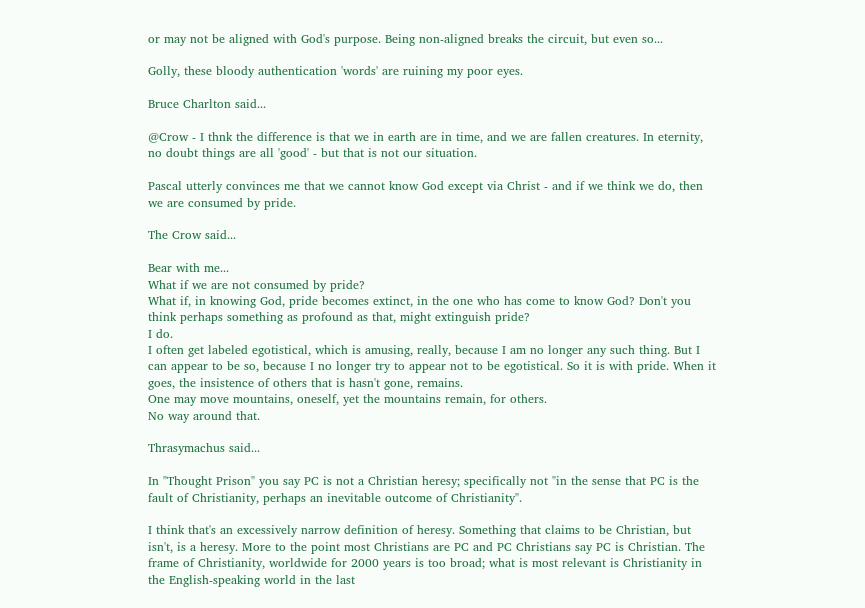or may not be aligned with God's purpose. Being non-aligned breaks the circuit, but even so...

Golly, these bloody authentication 'words' are ruining my poor eyes.

Bruce Charlton said...

@Crow - I thnk the difference is that we in earth are in time, and we are fallen creatures. In eternity, no doubt things are all 'good' - but that is not our situation.

Pascal utterly convinces me that we cannot know God except via Christ - and if we think we do, then we are consumed by pride.

The Crow said...

Bear with me...
What if we are not consumed by pride?
What if, in knowing God, pride becomes extinct, in the one who has come to know God? Don't you think perhaps something as profound as that, might extinguish pride?
I do.
I often get labeled egotistical, which is amusing, really, because I am no longer any such thing. But I can appear to be so, because I no longer try to appear not to be egotistical. So it is with pride. When it goes, the insistence of others that is hasn't gone, remains.
One may move mountains, oneself, yet the mountains remain, for others.
No way around that.

Thrasymachus said...

In "Thought Prison" you say PC is not a Christian heresy; specifically not "in the sense that PC is the fault of Christianity, perhaps an inevitable outcome of Christianity".

I think that's an excessively narrow definition of heresy. Something that claims to be Christian, but isn't, is a heresy. More to the point most Christians are PC and PC Christians say PC is Christian. The frame of Christianity, worldwide for 2000 years is too broad; what is most relevant is Christianity in the English-speaking world in the last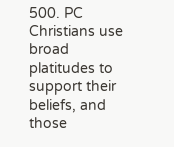500. PC Christians use broad platitudes to support their beliefs, and those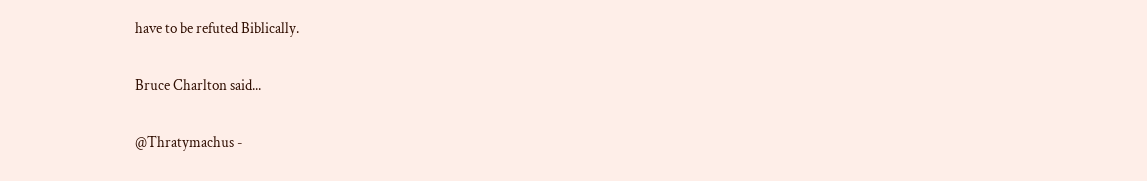have to be refuted Biblically.

Bruce Charlton said...

@Thratymachus -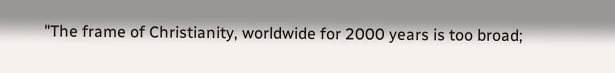"The frame of Christianity, worldwide for 2000 years is too broad;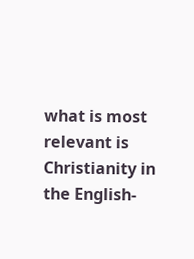what is most relevant is Christianity in the English-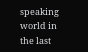speaking world in the last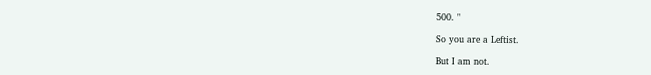500. "

So you are a Leftist.

But I am not.